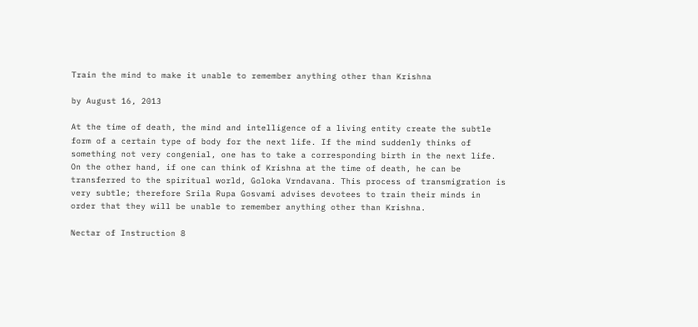Train the mind to make it unable to remember anything other than Krishna

by August 16, 2013

At the time of death, the mind and intelligence of a living entity create the subtle form of a certain type of body for the next life. If the mind suddenly thinks of something not very congenial, one has to take a corresponding birth in the next life. On the other hand, if one can think of Krishna at the time of death, he can be transferred to the spiritual world, Goloka Vrndavana. This process of transmigration is very subtle; therefore Srila Rupa Gosvami advises devotees to train their minds in order that they will be unable to remember anything other than Krishna.

Nectar of Instruction 8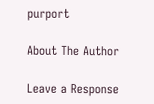purport

About The Author

Leave a Response